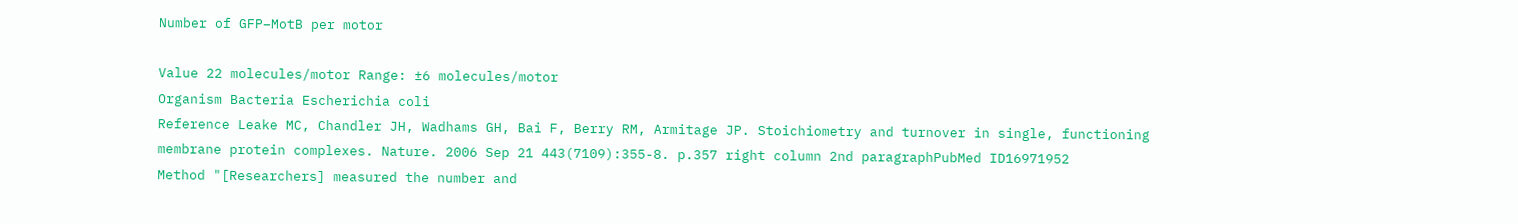Number of GFP–MotB per motor

Value 22 molecules/motor Range: ±6 molecules/motor
Organism Bacteria Escherichia coli
Reference Leake MC, Chandler JH, Wadhams GH, Bai F, Berry RM, Armitage JP. Stoichiometry and turnover in single, functioning membrane protein complexes. Nature. 2006 Sep 21 443(7109):355-8. p.357 right column 2nd paragraphPubMed ID16971952
Method "[Researchers] measured the number and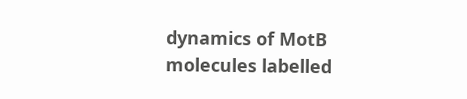dynamics of MotB molecules labelled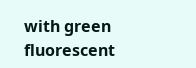with green fluorescent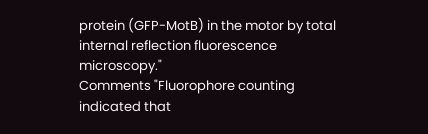protein (GFP-MotB) in the motor by total internal reflection fluorescence microscopy."
Comments "Fluorophore counting indicated that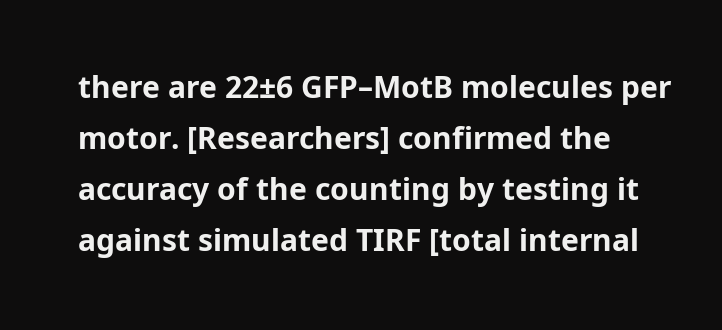there are 22±6 GFP–MotB molecules per motor. [Researchers] confirmed the accuracy of the counting by testing it against simulated TIRF [total internal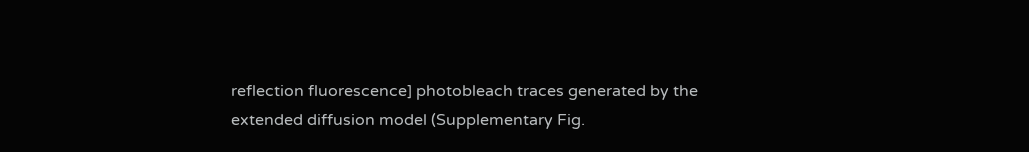reflection fluorescence] photobleach traces generated by the extended diffusion model (Supplementary Fig.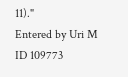11)."
Entered by Uri M
ID 109773